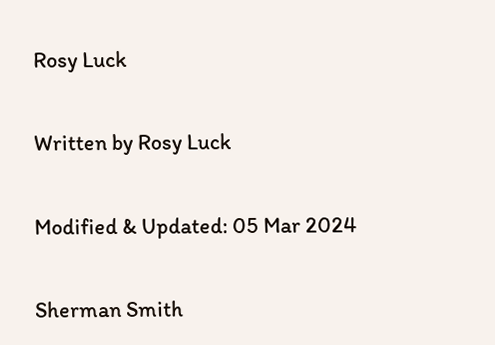Rosy Luck

Written by Rosy Luck

Modified & Updated: 05 Mar 2024

Sherman Smith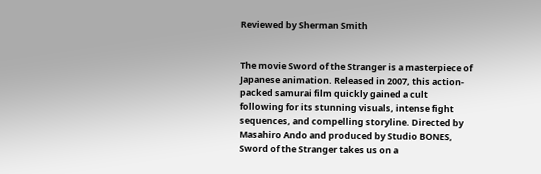Reviewed by Sherman Smith


The movie Sword of the Stranger is a masterpiece of Japanese animation. Released in 2007, this action-packed samurai film quickly gained a cult following for its stunning visuals, intense fight sequences, and compelling storyline. Directed by Masahiro Ando and produced by Studio BONES, Sword of the Stranger takes us on a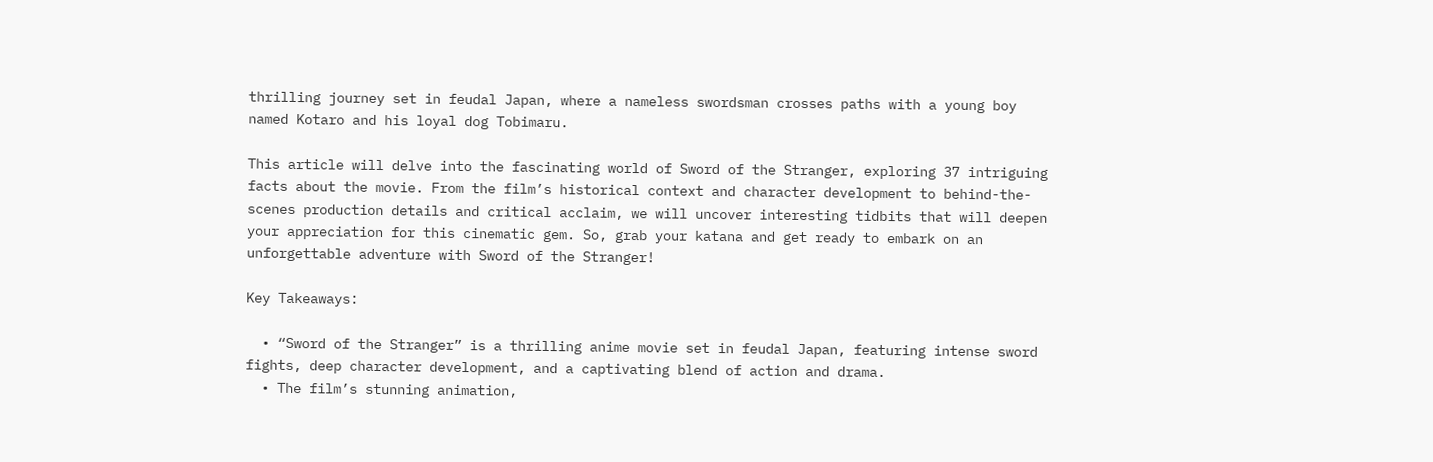thrilling journey set in feudal Japan, where a nameless swordsman crosses paths with a young boy named Kotaro and his loyal dog Tobimaru.

This article will delve into the fascinating world of Sword of the Stranger, exploring 37 intriguing facts about the movie. From the film’s historical context and character development to behind-the-scenes production details and critical acclaim, we will uncover interesting tidbits that will deepen your appreciation for this cinematic gem. So, grab your katana and get ready to embark on an unforgettable adventure with Sword of the Stranger!

Key Takeaways:

  • “Sword of the Stranger” is a thrilling anime movie set in feudal Japan, featuring intense sword fights, deep character development, and a captivating blend of action and drama.
  • The film’s stunning animation,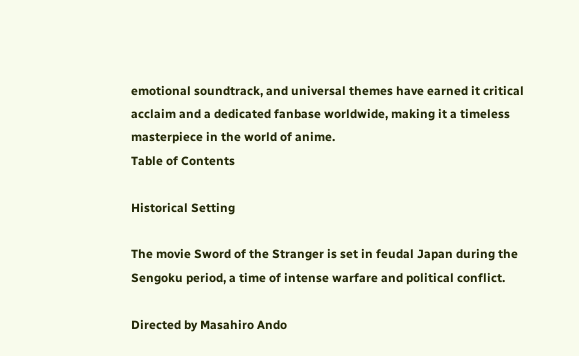emotional soundtrack, and universal themes have earned it critical acclaim and a dedicated fanbase worldwide, making it a timeless masterpiece in the world of anime.
Table of Contents

Historical Setting

The movie Sword of the Stranger is set in feudal Japan during the Sengoku period, a time of intense warfare and political conflict.

Directed by Masahiro Ando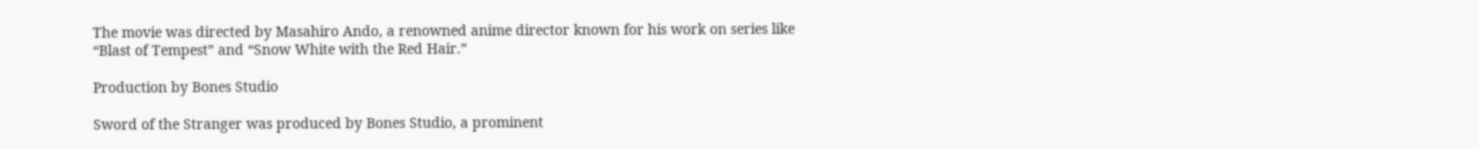The movie was directed by Masahiro Ando, a renowned anime director known for his work on series like “Blast of Tempest” and “Snow White with the Red Hair.”

Production by Bones Studio

Sword of the Stranger was produced by Bones Studio, a prominent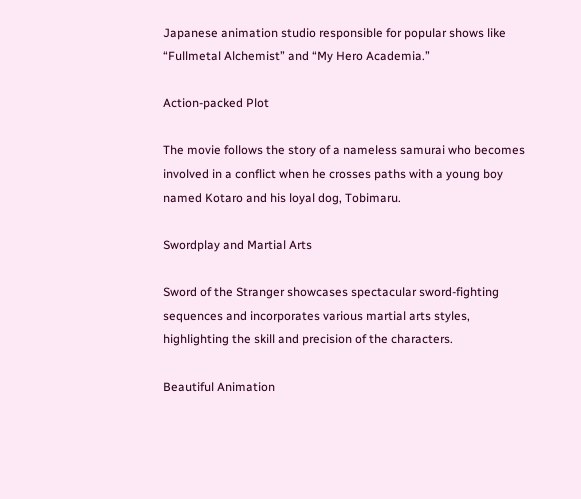Japanese animation studio responsible for popular shows like “Fullmetal Alchemist” and “My Hero Academia.”

Action-packed Plot

The movie follows the story of a nameless samurai who becomes involved in a conflict when he crosses paths with a young boy named Kotaro and his loyal dog, Tobimaru.

Swordplay and Martial Arts

Sword of the Stranger showcases spectacular sword-fighting sequences and incorporates various martial arts styles, highlighting the skill and precision of the characters.

Beautiful Animation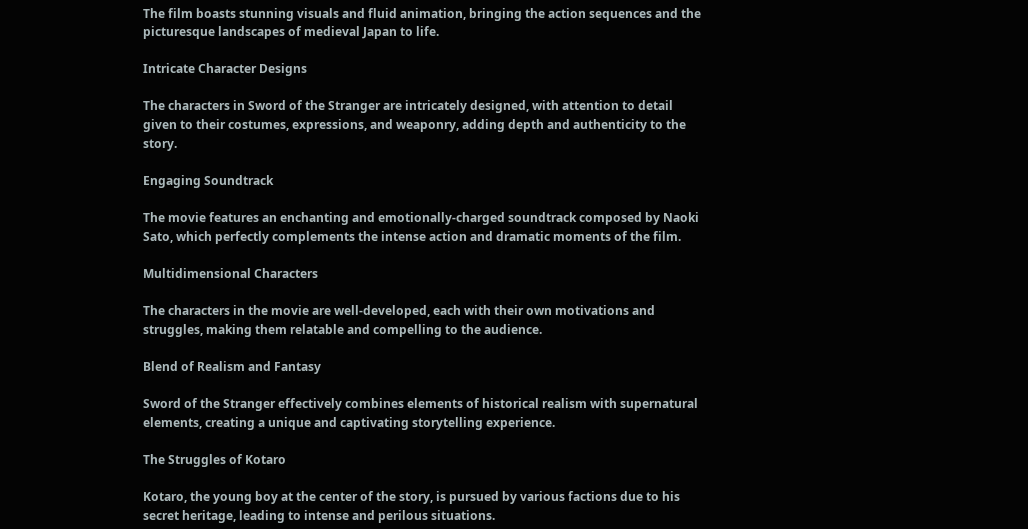The film boasts stunning visuals and fluid animation, bringing the action sequences and the picturesque landscapes of medieval Japan to life.

Intricate Character Designs

The characters in Sword of the Stranger are intricately designed, with attention to detail given to their costumes, expressions, and weaponry, adding depth and authenticity to the story.

Engaging Soundtrack

The movie features an enchanting and emotionally-charged soundtrack composed by Naoki Sato, which perfectly complements the intense action and dramatic moments of the film.

Multidimensional Characters

The characters in the movie are well-developed, each with their own motivations and struggles, making them relatable and compelling to the audience.

Blend of Realism and Fantasy

Sword of the Stranger effectively combines elements of historical realism with supernatural elements, creating a unique and captivating storytelling experience.

The Struggles of Kotaro

Kotaro, the young boy at the center of the story, is pursued by various factions due to his secret heritage, leading to intense and perilous situations.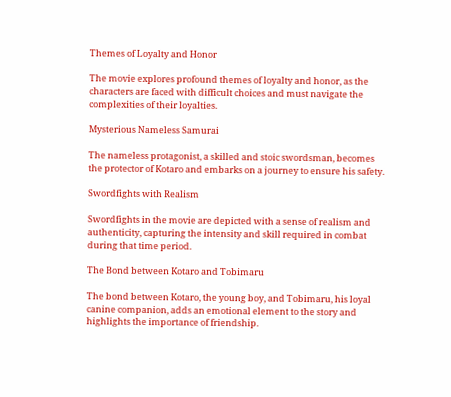Themes of Loyalty and Honor

The movie explores profound themes of loyalty and honor, as the characters are faced with difficult choices and must navigate the complexities of their loyalties.

Mysterious Nameless Samurai

The nameless protagonist, a skilled and stoic swordsman, becomes the protector of Kotaro and embarks on a journey to ensure his safety.

Swordfights with Realism

Swordfights in the movie are depicted with a sense of realism and authenticity, capturing the intensity and skill required in combat during that time period.

The Bond between Kotaro and Tobimaru

The bond between Kotaro, the young boy, and Tobimaru, his loyal canine companion, adds an emotional element to the story and highlights the importance of friendship.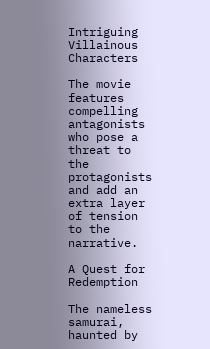Intriguing Villainous Characters

The movie features compelling antagonists who pose a threat to the protagonists and add an extra layer of tension to the narrative.

A Quest for Redemption

The nameless samurai, haunted by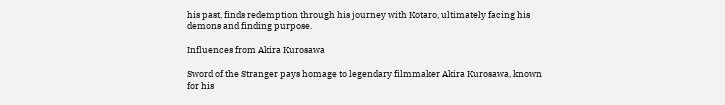his past, finds redemption through his journey with Kotaro, ultimately facing his demons and finding purpose.

Influences from Akira Kurosawa

Sword of the Stranger pays homage to legendary filmmaker Akira Kurosawa, known for his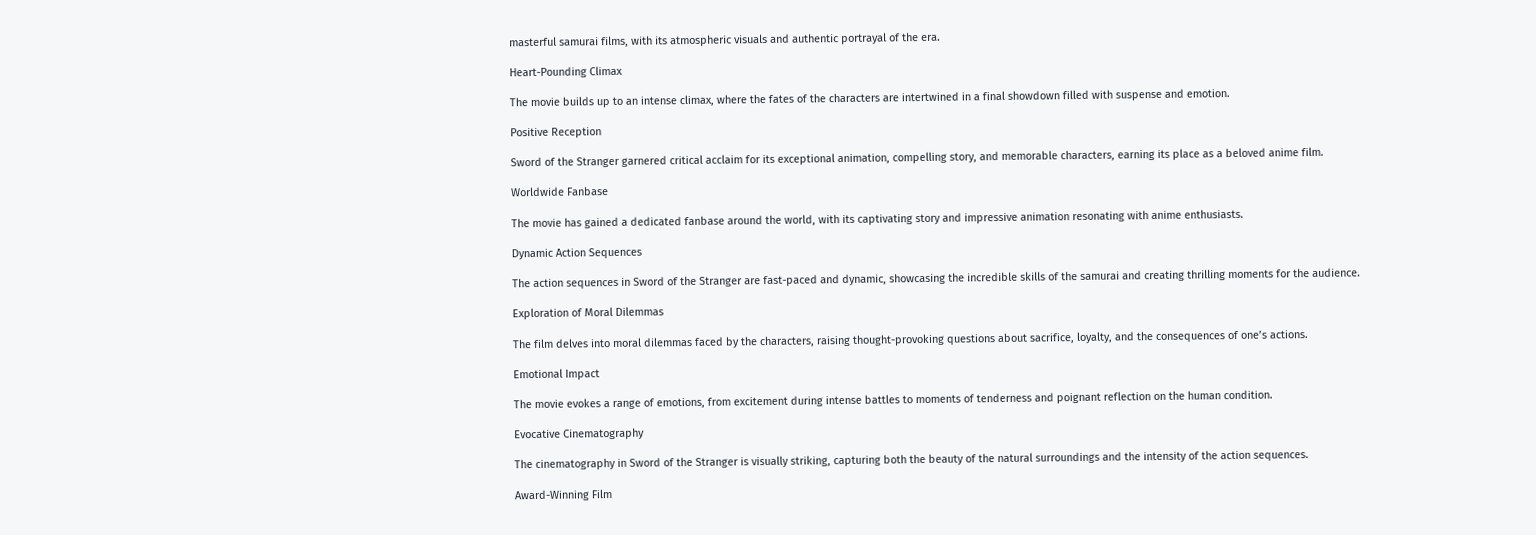masterful samurai films, with its atmospheric visuals and authentic portrayal of the era.

Heart-Pounding Climax

The movie builds up to an intense climax, where the fates of the characters are intertwined in a final showdown filled with suspense and emotion.

Positive Reception

Sword of the Stranger garnered critical acclaim for its exceptional animation, compelling story, and memorable characters, earning its place as a beloved anime film.

Worldwide Fanbase

The movie has gained a dedicated fanbase around the world, with its captivating story and impressive animation resonating with anime enthusiasts.

Dynamic Action Sequences

The action sequences in Sword of the Stranger are fast-paced and dynamic, showcasing the incredible skills of the samurai and creating thrilling moments for the audience.

Exploration of Moral Dilemmas

The film delves into moral dilemmas faced by the characters, raising thought-provoking questions about sacrifice, loyalty, and the consequences of one’s actions.

Emotional Impact

The movie evokes a range of emotions, from excitement during intense battles to moments of tenderness and poignant reflection on the human condition.

Evocative Cinematography

The cinematography in Sword of the Stranger is visually striking, capturing both the beauty of the natural surroundings and the intensity of the action sequences.

Award-Winning Film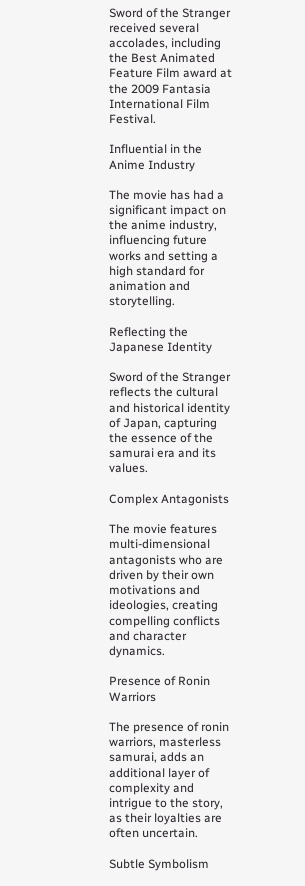Sword of the Stranger received several accolades, including the Best Animated Feature Film award at the 2009 Fantasia International Film Festival.

Influential in the Anime Industry

The movie has had a significant impact on the anime industry, influencing future works and setting a high standard for animation and storytelling.

Reflecting the Japanese Identity

Sword of the Stranger reflects the cultural and historical identity of Japan, capturing the essence of the samurai era and its values.

Complex Antagonists

The movie features multi-dimensional antagonists who are driven by their own motivations and ideologies, creating compelling conflicts and character dynamics.

Presence of Ronin Warriors

The presence of ronin warriors, masterless samurai, adds an additional layer of complexity and intrigue to the story, as their loyalties are often uncertain.

Subtle Symbolism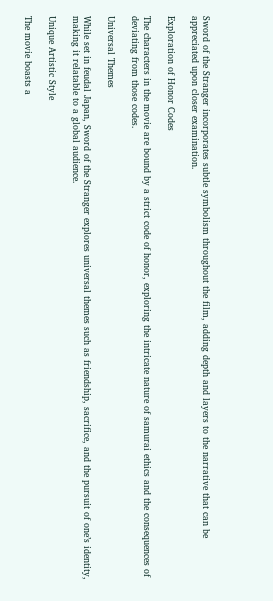Sword of the Stranger incorporates subtle symbolism throughout the film, adding depth and layers to the narrative that can be appreciated upon closer examination.

Exploration of Honor Codes

The characters in the movie are bound by a strict code of honor, exploring the intricate nature of samurai ethics and the consequences of deviating from those codes.

Universal Themes

While set in feudal Japan, Sword of the Stranger explores universal themes such as friendship, sacrifice, and the pursuit of one’s identity, making it relatable to a global audience.

Unique Artistic Style

The movie boasts a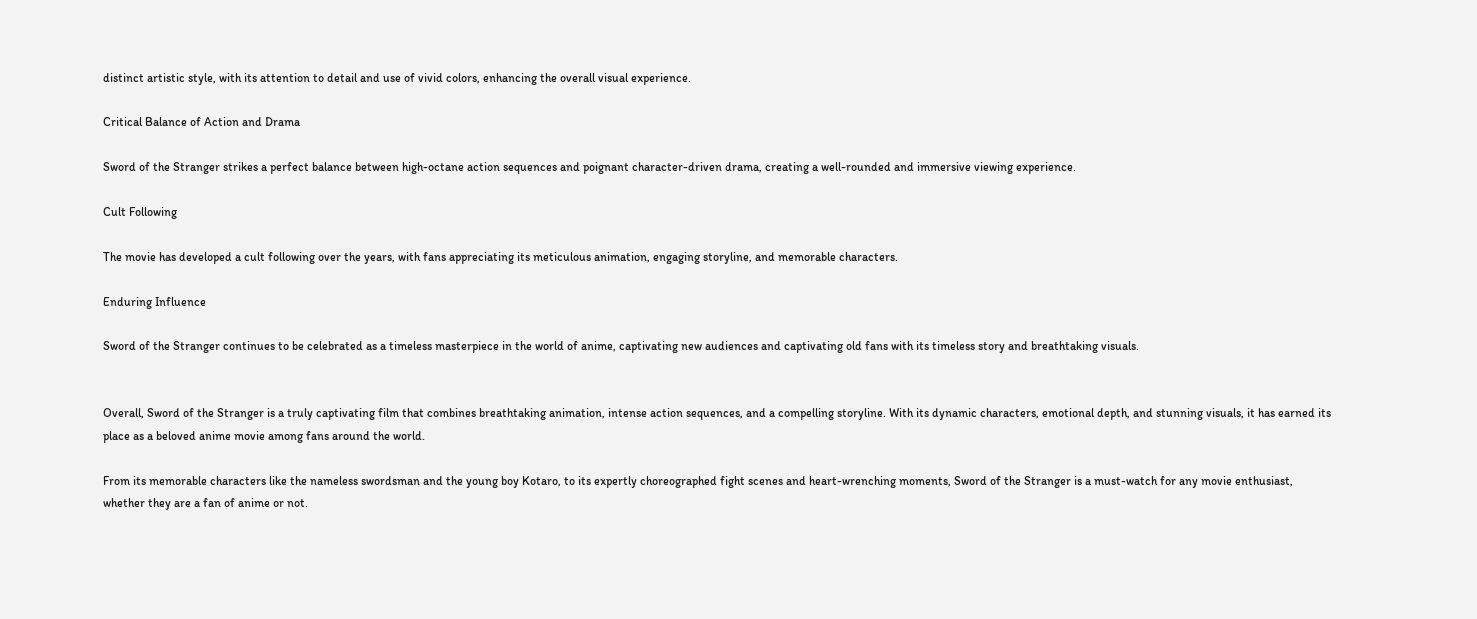distinct artistic style, with its attention to detail and use of vivid colors, enhancing the overall visual experience.

Critical Balance of Action and Drama

Sword of the Stranger strikes a perfect balance between high-octane action sequences and poignant character-driven drama, creating a well-rounded and immersive viewing experience.

Cult Following

The movie has developed a cult following over the years, with fans appreciating its meticulous animation, engaging storyline, and memorable characters.

Enduring Influence

Sword of the Stranger continues to be celebrated as a timeless masterpiece in the world of anime, captivating new audiences and captivating old fans with its timeless story and breathtaking visuals.


Overall, Sword of the Stranger is a truly captivating film that combines breathtaking animation, intense action sequences, and a compelling storyline. With its dynamic characters, emotional depth, and stunning visuals, it has earned its place as a beloved anime movie among fans around the world.

From its memorable characters like the nameless swordsman and the young boy Kotaro, to its expertly choreographed fight scenes and heart-wrenching moments, Sword of the Stranger is a must-watch for any movie enthusiast, whether they are a fan of anime or not.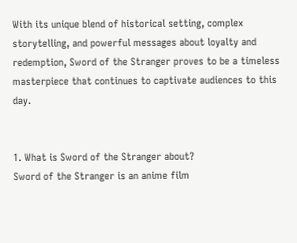With its unique blend of historical setting, complex storytelling, and powerful messages about loyalty and redemption, Sword of the Stranger proves to be a timeless masterpiece that continues to captivate audiences to this day.


1. What is Sword of the Stranger about?
Sword of the Stranger is an anime film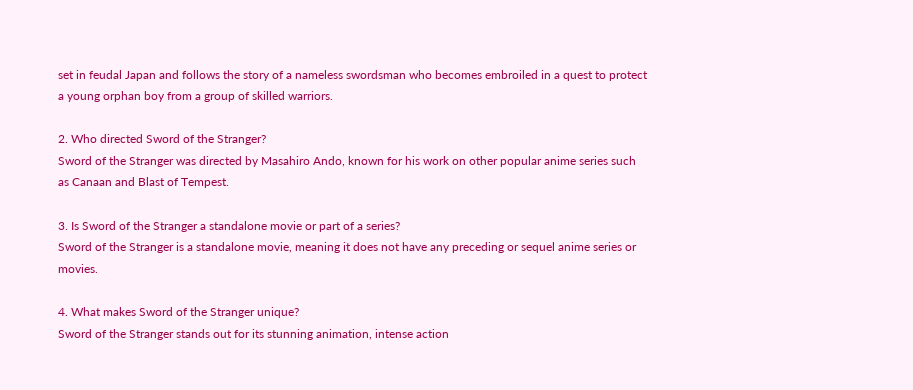set in feudal Japan and follows the story of a nameless swordsman who becomes embroiled in a quest to protect a young orphan boy from a group of skilled warriors.

2. Who directed Sword of the Stranger?
Sword of the Stranger was directed by Masahiro Ando, known for his work on other popular anime series such as Canaan and Blast of Tempest.

3. Is Sword of the Stranger a standalone movie or part of a series?
Sword of the Stranger is a standalone movie, meaning it does not have any preceding or sequel anime series or movies.

4. What makes Sword of the Stranger unique?
Sword of the Stranger stands out for its stunning animation, intense action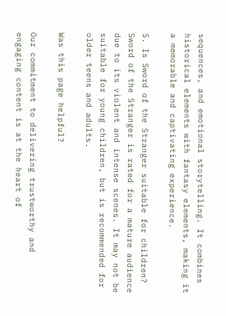sequences, and emotional storytelling. It combines historical elements with fantasy elements, making it a memorable and captivating experience.

5. Is Sword of the Stranger suitable for children?
Sword of the Stranger is rated for a mature audience due to its violent and intense scenes. It may not be suitable for young children, but is recommended for older teens and adults.

Was this page helpful?

Our commitment to delivering trustworthy and engaging content is at the heart of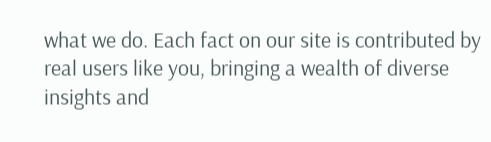what we do. Each fact on our site is contributed by real users like you, bringing a wealth of diverse insights and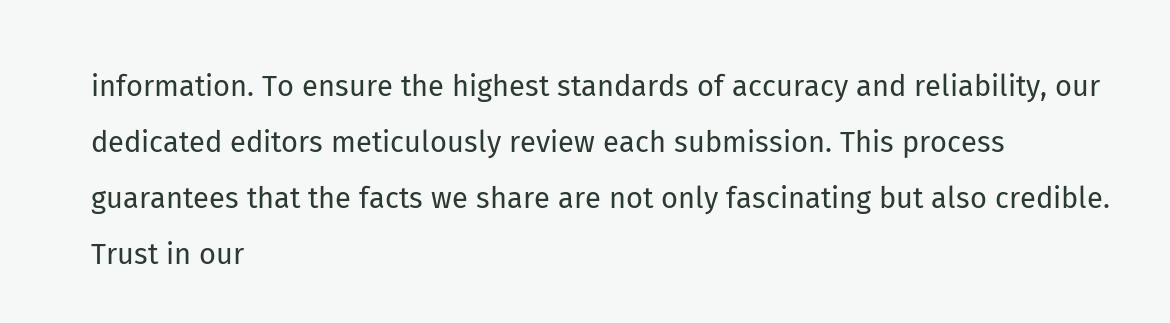information. To ensure the highest standards of accuracy and reliability, our dedicated editors meticulously review each submission. This process guarantees that the facts we share are not only fascinating but also credible. Trust in our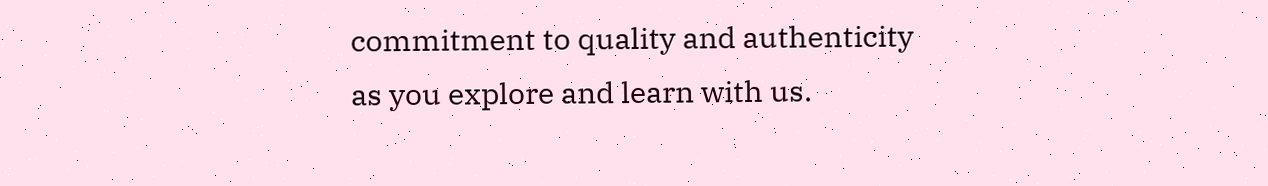commitment to quality and authenticity as you explore and learn with us.